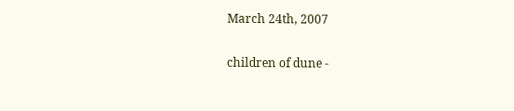March 24th, 2007

children of dune -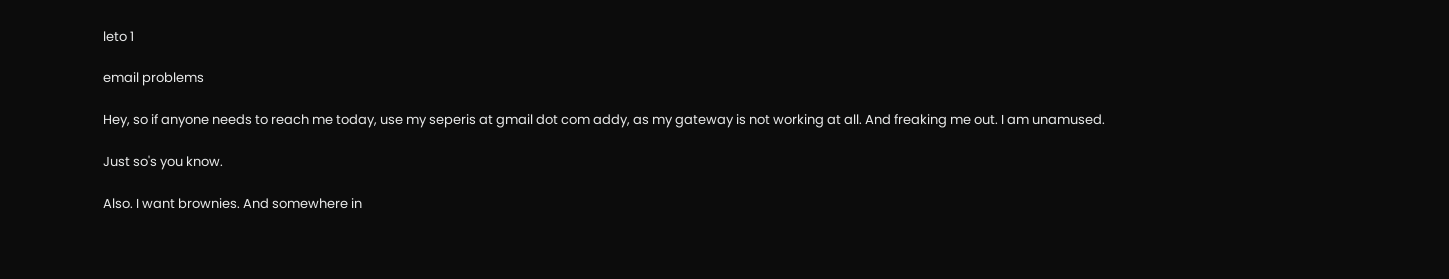leto 1

email problems

Hey, so if anyone needs to reach me today, use my seperis at gmail dot com addy, as my gateway is not working at all. And freaking me out. I am unamused.

Just so's you know.

Also. I want brownies. And somewhere in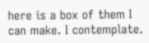here is a box of them I can make. I contemplate.